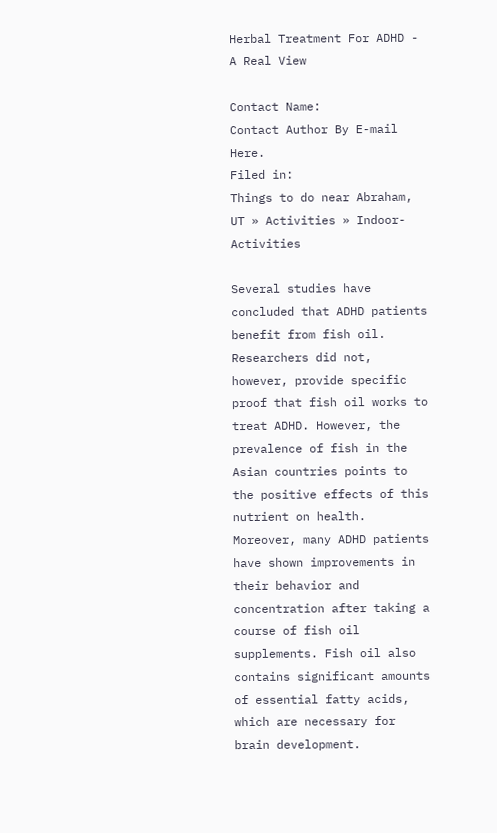Herbal Treatment For ADHD - A Real View

Contact Name:
Contact Author By E-mail Here.
Filed in:
Things to do near Abraham, UT » Activities » Indoor-Activities

Several studies have concluded that ADHD patients benefit from fish oil. Researchers did not, however, provide specific proof that fish oil works to treat ADHD. However, the prevalence of fish in the Asian countries points to the positive effects of this nutrient on health. Moreover, many ADHD patients have shown improvements in their behavior and concentration after taking a course of fish oil supplements. Fish oil also contains significant amounts of essential fatty acids, which are necessary for brain development.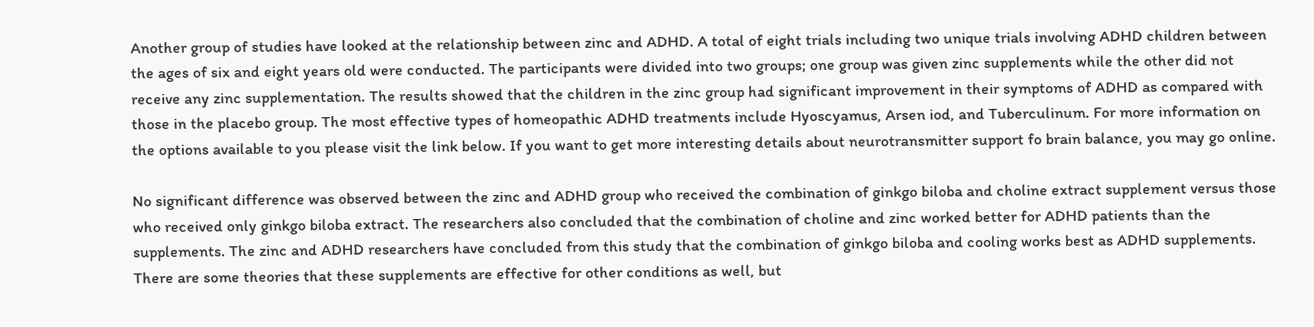Another group of studies have looked at the relationship between zinc and ADHD. A total of eight trials including two unique trials involving ADHD children between the ages of six and eight years old were conducted. The participants were divided into two groups; one group was given zinc supplements while the other did not receive any zinc supplementation. The results showed that the children in the zinc group had significant improvement in their symptoms of ADHD as compared with those in the placebo group. The most effective types of homeopathic ADHD treatments include Hyoscyamus, Arsen iod, and Tuberculinum. For more information on the options available to you please visit the link below. If you want to get more interesting details about neurotransmitter support fo brain balance, you may go online.

No significant difference was observed between the zinc and ADHD group who received the combination of ginkgo biloba and choline extract supplement versus those who received only ginkgo biloba extract. The researchers also concluded that the combination of choline and zinc worked better for ADHD patients than the supplements. The zinc and ADHD researchers have concluded from this study that the combination of ginkgo biloba and cooling works best as ADHD supplements. There are some theories that these supplements are effective for other conditions as well, but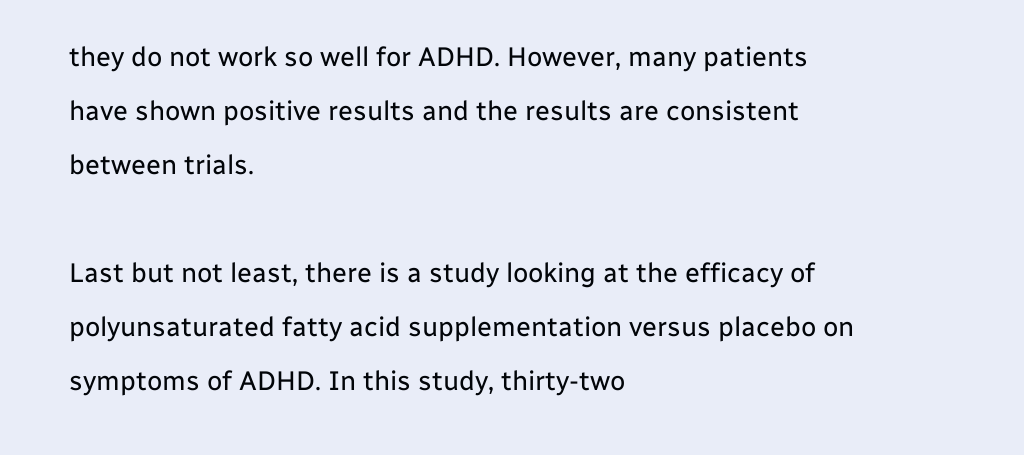they do not work so well for ADHD. However, many patients have shown positive results and the results are consistent between trials.

Last but not least, there is a study looking at the efficacy of polyunsaturated fatty acid supplementation versus placebo on symptoms of ADHD. In this study, thirty-two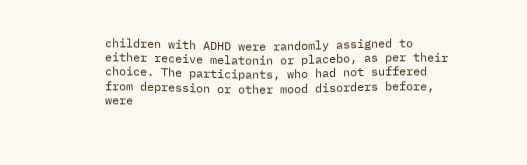children with ADHD were randomly assigned to either receive melatonin or placebo, as per their choice. The participants, who had not suffered from depression or other mood disorders before, were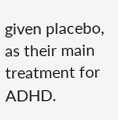given placebo, as their main treatment for ADHD.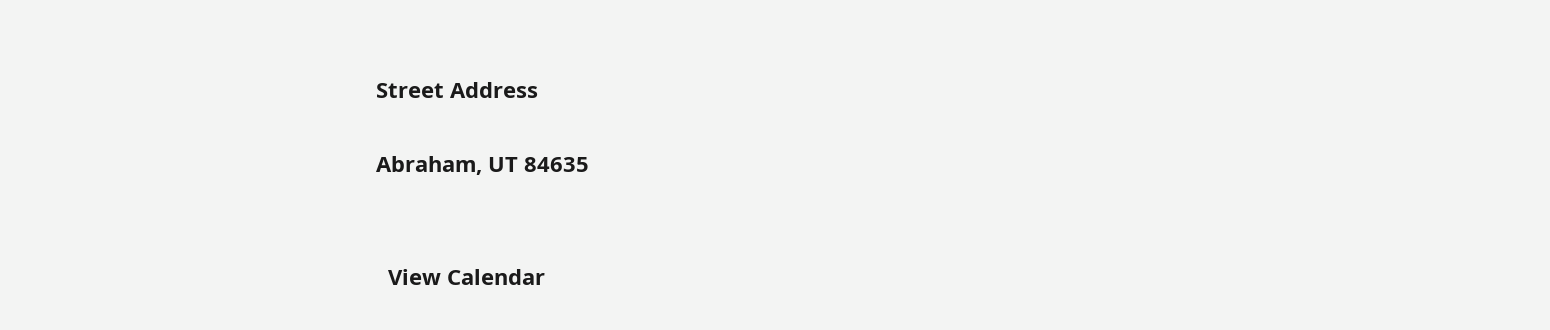Street Address

Abraham, UT 84635


  View Calendar